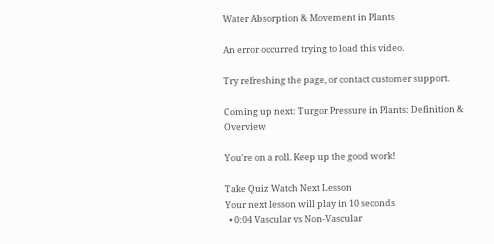Water Absorption & Movement in Plants

An error occurred trying to load this video.

Try refreshing the page, or contact customer support.

Coming up next: Turgor Pressure in Plants: Definition & Overview

You're on a roll. Keep up the good work!

Take Quiz Watch Next Lesson
Your next lesson will play in 10 seconds
  • 0:04 Vascular vs Non-Vascular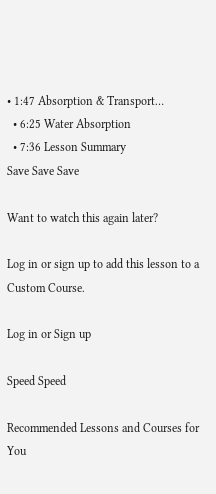• 1:47 Absorption & Transport…
  • 6:25 Water Absorption
  • 7:36 Lesson Summary
Save Save Save

Want to watch this again later?

Log in or sign up to add this lesson to a Custom Course.

Log in or Sign up

Speed Speed

Recommended Lessons and Courses for You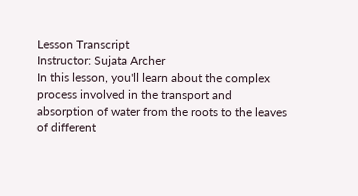Lesson Transcript
Instructor: Sujata Archer
In this lesson, you'll learn about the complex process involved in the transport and absorption of water from the roots to the leaves of different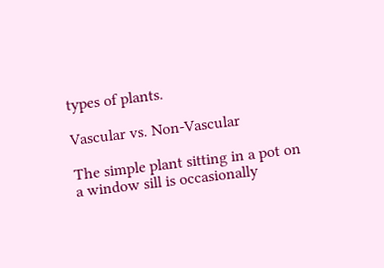types of plants.

Vascular vs. Non-Vascular

The simple plant sitting in a pot on a window sill is occasionally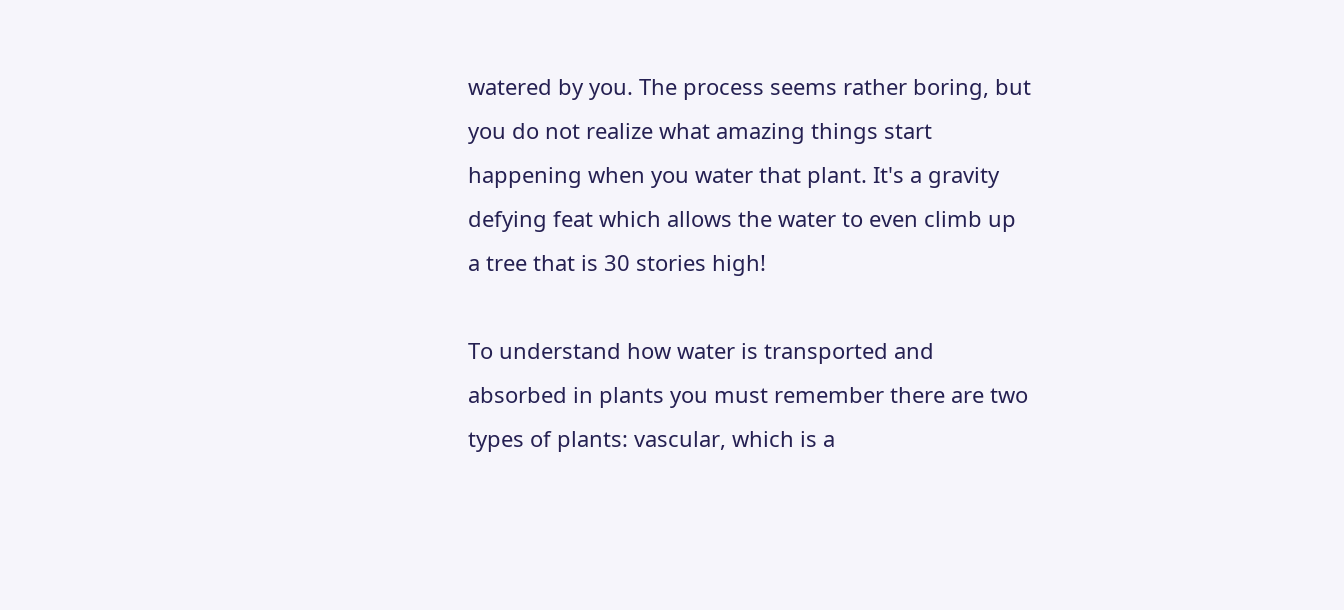watered by you. The process seems rather boring, but you do not realize what amazing things start happening when you water that plant. It's a gravity defying feat which allows the water to even climb up a tree that is 30 stories high!

To understand how water is transported and absorbed in plants you must remember there are two types of plants: vascular, which is a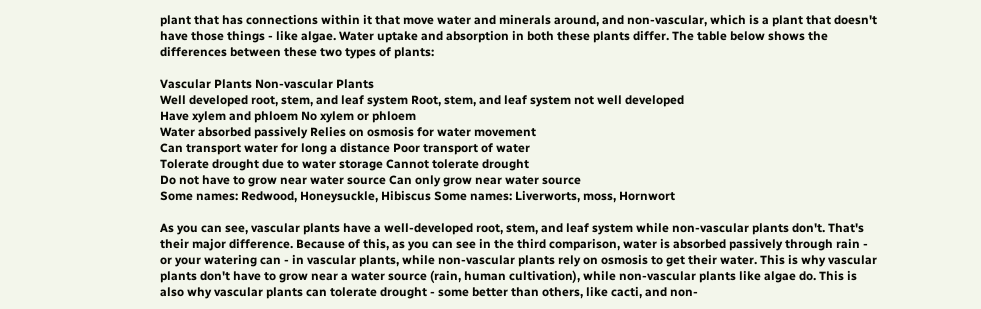plant that has connections within it that move water and minerals around, and non-vascular, which is a plant that doesn't have those things - like algae. Water uptake and absorption in both these plants differ. The table below shows the differences between these two types of plants:

Vascular Plants Non-vascular Plants
Well developed root, stem, and leaf system Root, stem, and leaf system not well developed
Have xylem and phloem No xylem or phloem
Water absorbed passively Relies on osmosis for water movement
Can transport water for long a distance Poor transport of water
Tolerate drought due to water storage Cannot tolerate drought
Do not have to grow near water source Can only grow near water source
Some names: Redwood, Honeysuckle, Hibiscus Some names: Liverworts, moss, Hornwort

As you can see, vascular plants have a well-developed root, stem, and leaf system while non-vascular plants don't. That's their major difference. Because of this, as you can see in the third comparison, water is absorbed passively through rain - or your watering can - in vascular plants, while non-vascular plants rely on osmosis to get their water. This is why vascular plants don't have to grow near a water source (rain, human cultivation), while non-vascular plants like algae do. This is also why vascular plants can tolerate drought - some better than others, like cacti, and non-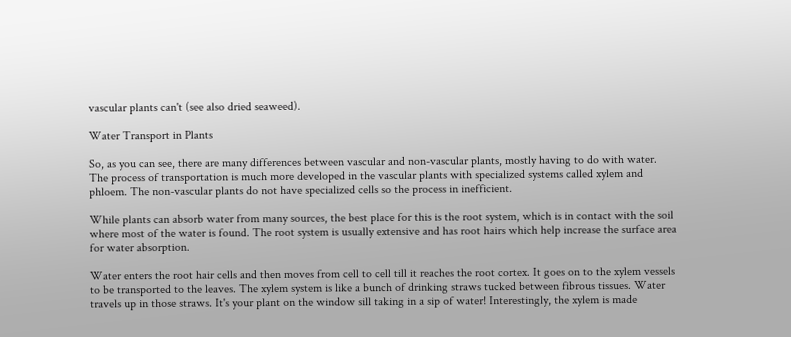vascular plants can't (see also dried seaweed).

Water Transport in Plants

So, as you can see, there are many differences between vascular and non-vascular plants, mostly having to do with water. The process of transportation is much more developed in the vascular plants with specialized systems called xylem and phloem. The non-vascular plants do not have specialized cells so the process in inefficient.

While plants can absorb water from many sources, the best place for this is the root system, which is in contact with the soil where most of the water is found. The root system is usually extensive and has root hairs which help increase the surface area for water absorption.

Water enters the root hair cells and then moves from cell to cell till it reaches the root cortex. It goes on to the xylem vessels to be transported to the leaves. The xylem system is like a bunch of drinking straws tucked between fibrous tissues. Water travels up in those straws. It's your plant on the window sill taking in a sip of water! Interestingly, the xylem is made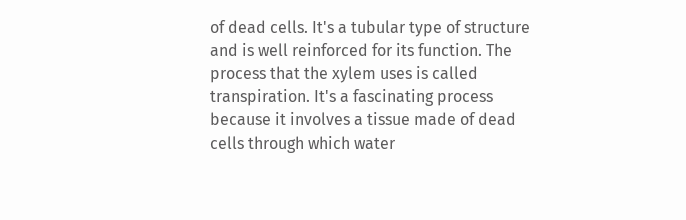of dead cells. It's a tubular type of structure and is well reinforced for its function. The process that the xylem uses is called transpiration. It's a fascinating process because it involves a tissue made of dead cells through which water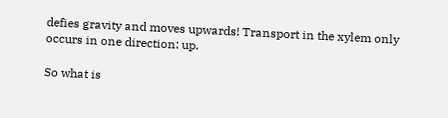defies gravity and moves upwards! Transport in the xylem only occurs in one direction: up.

So what is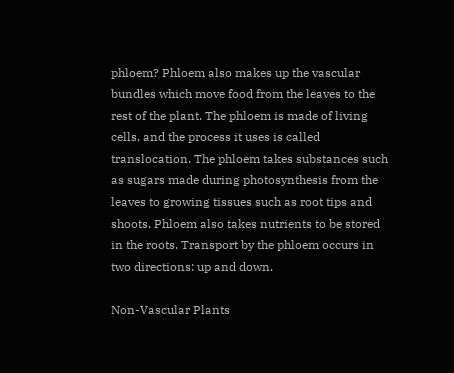phloem? Phloem also makes up the vascular bundles which move food from the leaves to the rest of the plant. The phloem is made of living cells, and the process it uses is called translocation. The phloem takes substances such as sugars made during photosynthesis from the leaves to growing tissues such as root tips and shoots. Phloem also takes nutrients to be stored in the roots. Transport by the phloem occurs in two directions: up and down.

Non-Vascular Plants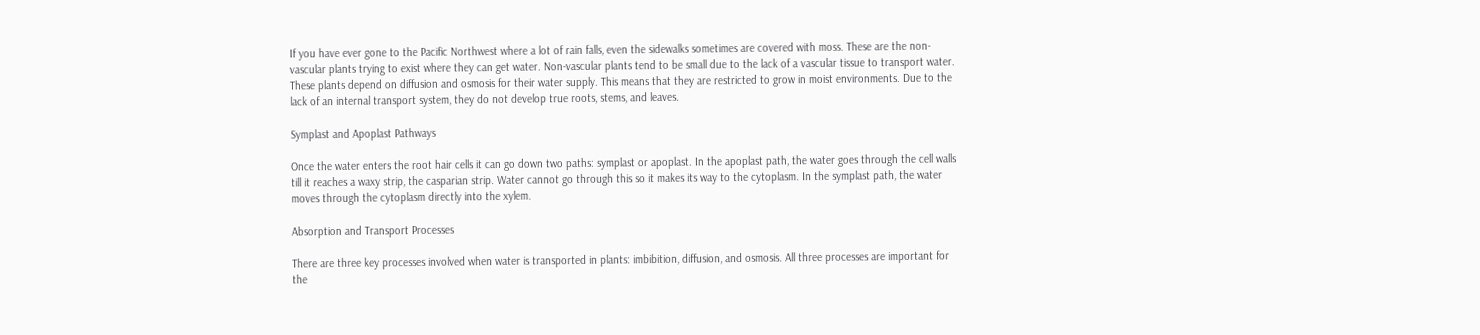If you have ever gone to the Pacific Northwest where a lot of rain falls, even the sidewalks sometimes are covered with moss. These are the non-vascular plants trying to exist where they can get water. Non-vascular plants tend to be small due to the lack of a vascular tissue to transport water. These plants depend on diffusion and osmosis for their water supply. This means that they are restricted to grow in moist environments. Due to the lack of an internal transport system, they do not develop true roots, stems, and leaves.

Symplast and Apoplast Pathways

Once the water enters the root hair cells it can go down two paths: symplast or apoplast. In the apoplast path, the water goes through the cell walls till it reaches a waxy strip, the casparian strip. Water cannot go through this so it makes its way to the cytoplasm. In the symplast path, the water moves through the cytoplasm directly into the xylem.

Absorption and Transport Processes

There are three key processes involved when water is transported in plants: imbibition, diffusion, and osmosis. All three processes are important for the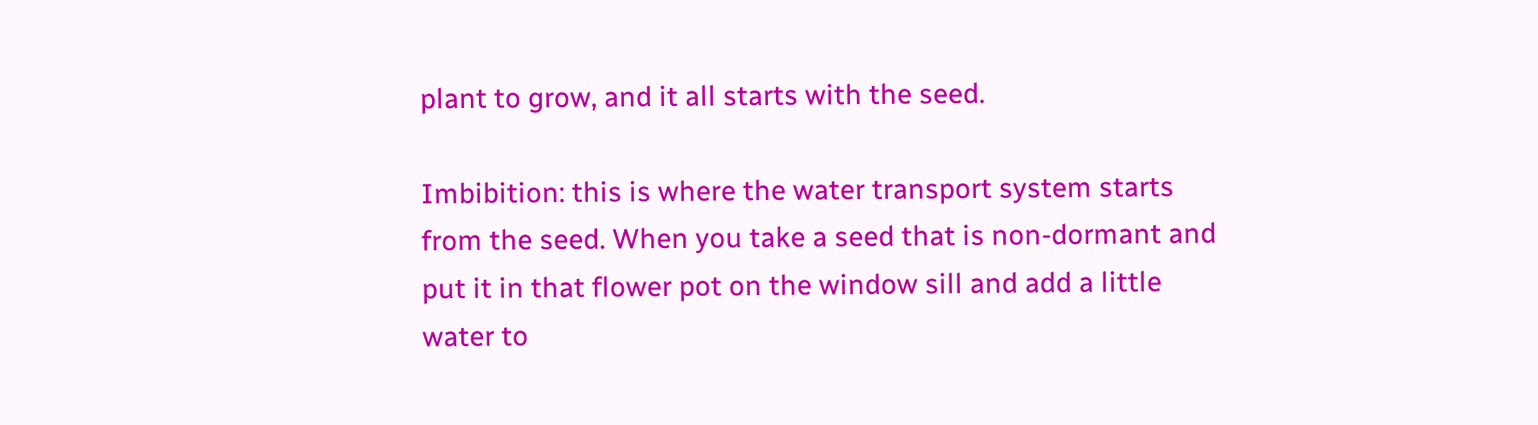plant to grow, and it all starts with the seed.

Imbibition: this is where the water transport system starts from the seed. When you take a seed that is non-dormant and put it in that flower pot on the window sill and add a little water to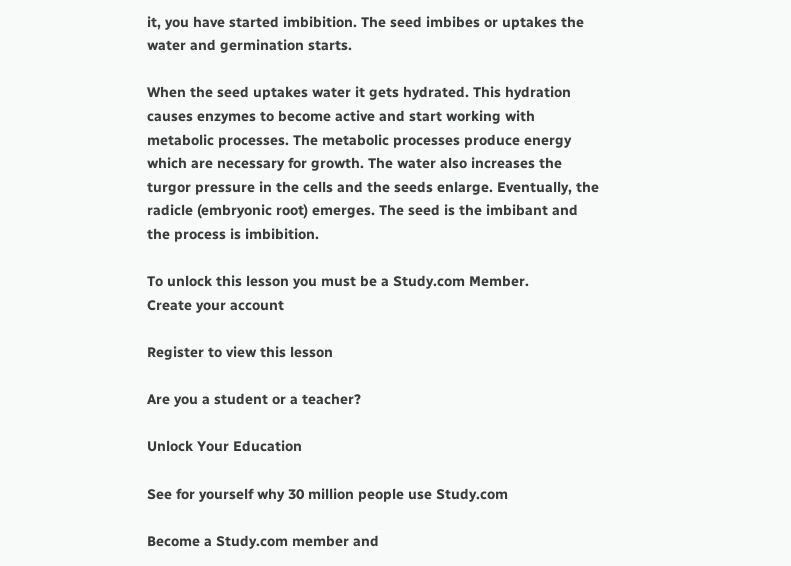it, you have started imbibition. The seed imbibes or uptakes the water and germination starts.

When the seed uptakes water it gets hydrated. This hydration causes enzymes to become active and start working with metabolic processes. The metabolic processes produce energy which are necessary for growth. The water also increases the turgor pressure in the cells and the seeds enlarge. Eventually, the radicle (embryonic root) emerges. The seed is the imbibant and the process is imbibition.

To unlock this lesson you must be a Study.com Member.
Create your account

Register to view this lesson

Are you a student or a teacher?

Unlock Your Education

See for yourself why 30 million people use Study.com

Become a Study.com member and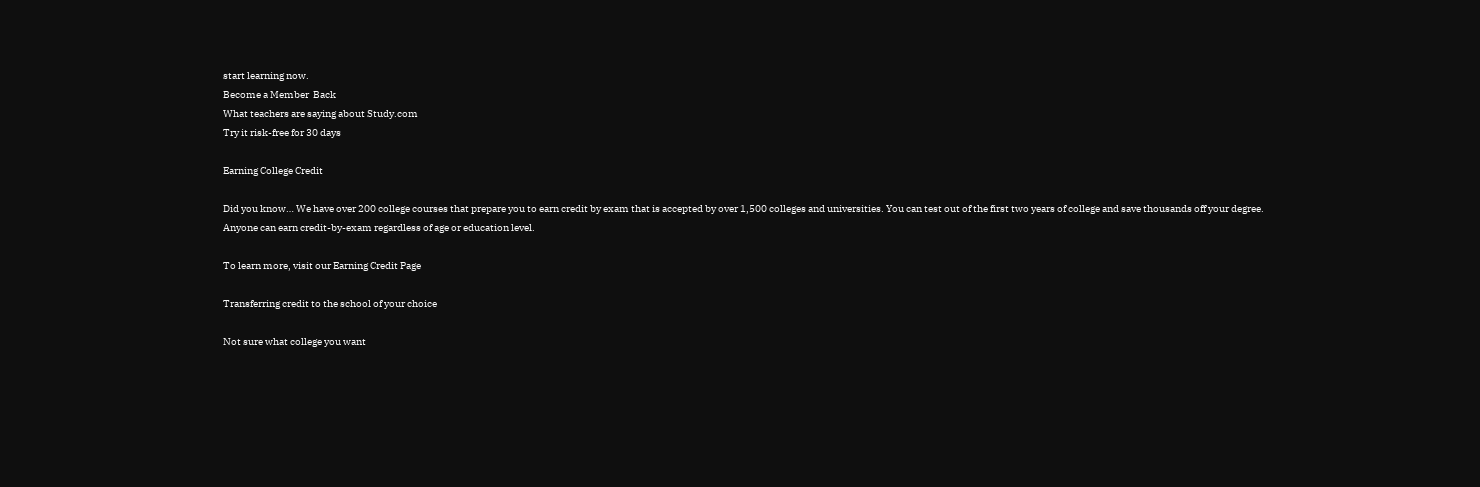start learning now.
Become a Member  Back
What teachers are saying about Study.com
Try it risk-free for 30 days

Earning College Credit

Did you know… We have over 200 college courses that prepare you to earn credit by exam that is accepted by over 1,500 colleges and universities. You can test out of the first two years of college and save thousands off your degree. Anyone can earn credit-by-exam regardless of age or education level.

To learn more, visit our Earning Credit Page

Transferring credit to the school of your choice

Not sure what college you want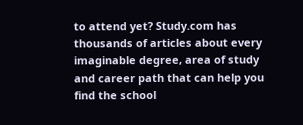to attend yet? Study.com has thousands of articles about every imaginable degree, area of study and career path that can help you find the school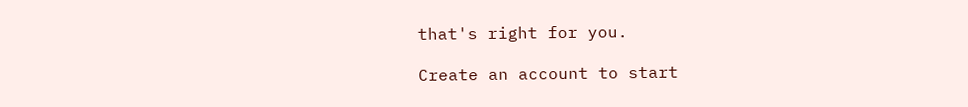that's right for you.

Create an account to start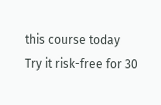this course today
Try it risk-free for 30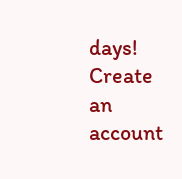days!
Create an account